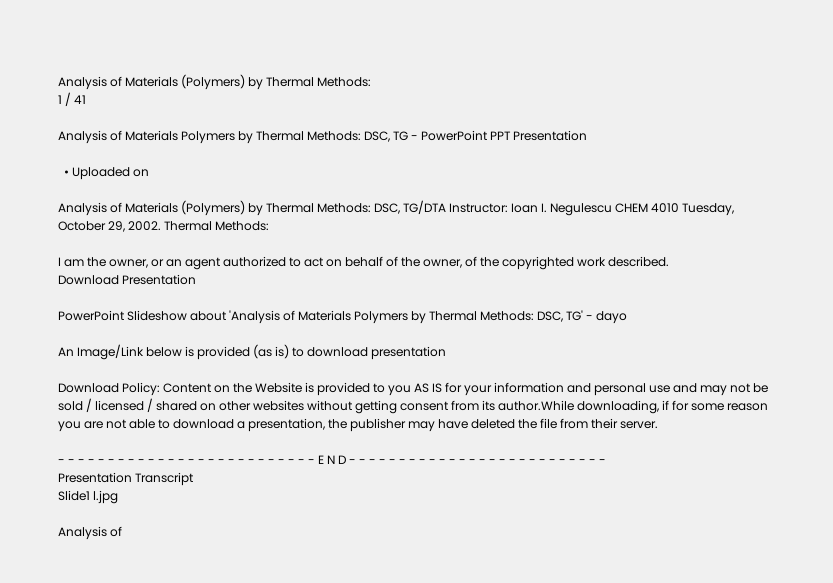Analysis of Materials (Polymers) by Thermal Methods:
1 / 41

Analysis of Materials Polymers by Thermal Methods: DSC, TG - PowerPoint PPT Presentation

  • Uploaded on

Analysis of Materials (Polymers) by Thermal Methods: DSC, TG/DTA Instructor: Ioan I. Negulescu CHEM 4010 Tuesday, October 29, 2002. Thermal Methods:

I am the owner, or an agent authorized to act on behalf of the owner, of the copyrighted work described.
Download Presentation

PowerPoint Slideshow about 'Analysis of Materials Polymers by Thermal Methods: DSC, TG' - dayo

An Image/Link below is provided (as is) to download presentation

Download Policy: Content on the Website is provided to you AS IS for your information and personal use and may not be sold / licensed / shared on other websites without getting consent from its author.While downloading, if for some reason you are not able to download a presentation, the publisher may have deleted the file from their server.

- - - - - - - - - - - - - - - - - - - - - - - - - - E N D - - - - - - - - - - - - - - - - - - - - - - - - - -
Presentation Transcript
Slide1 l.jpg

Analysis of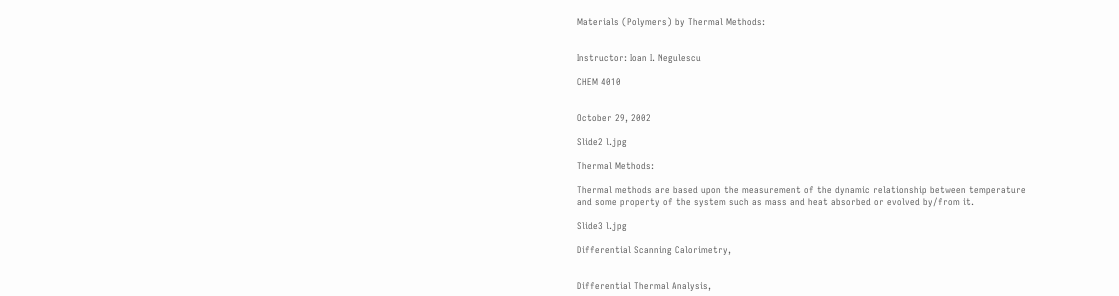Materials (Polymers) by Thermal Methods:


Instructor: Ioan I. Negulescu

CHEM 4010


October 29, 2002

Slide2 l.jpg

Thermal Methods:

Thermal methods are based upon the measurement of the dynamic relationship between temperature and some property of the system such as mass and heat absorbed or evolved by/from it.

Slide3 l.jpg

Differential Scanning Calorimetry,


Differential Thermal Analysis,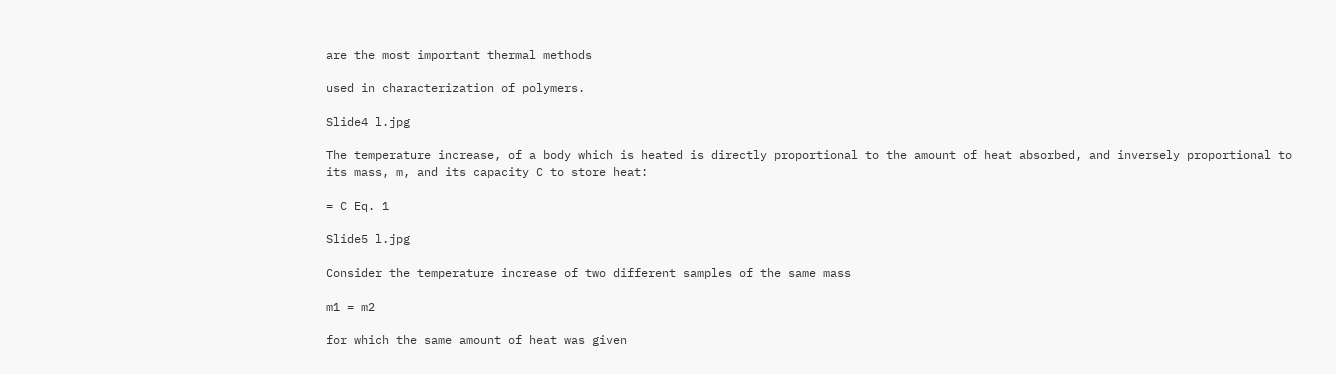are the most important thermal methods

used in characterization of polymers.

Slide4 l.jpg

The temperature increase, of a body which is heated is directly proportional to the amount of heat absorbed, and inversely proportional to its mass, m, and its capacity C to store heat:

= C Eq. 1

Slide5 l.jpg

Consider the temperature increase of two different samples of the same mass

m1 = m2

for which the same amount of heat was given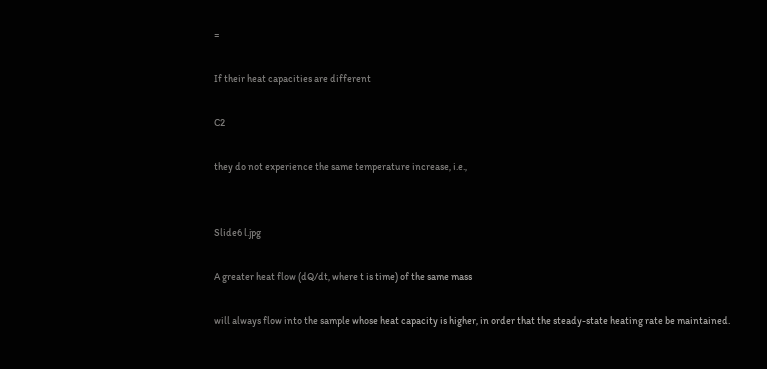=

If their heat capacities are different

C2

they do not experience the same temperature increase, i.e.,


Slide6 l.jpg

A greater heat flow (dQ/dt, where t is time) of the same mass

will always flow into the sample whose heat capacity is higher, in order that the steady-state heating rate be maintained.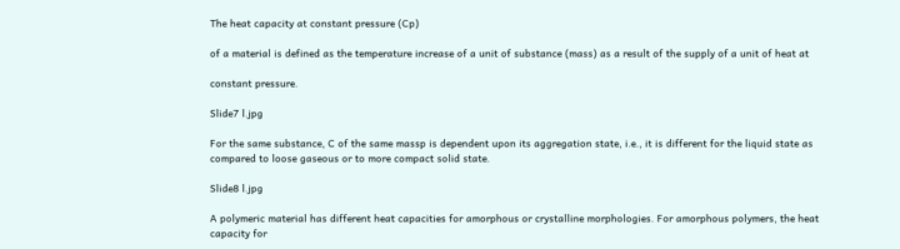The heat capacity at constant pressure (Cp)

of a material is defined as the temperature increase of a unit of substance (mass) as a result of the supply of a unit of heat at

constant pressure.

Slide7 l.jpg

For the same substance, C of the same massp is dependent upon its aggregation state, i.e., it is different for the liquid state as compared to loose gaseous or to more compact solid state.

Slide8 l.jpg

A polymeric material has different heat capacities for amorphous or crystalline morphologies. For amorphous polymers, the heat capacity for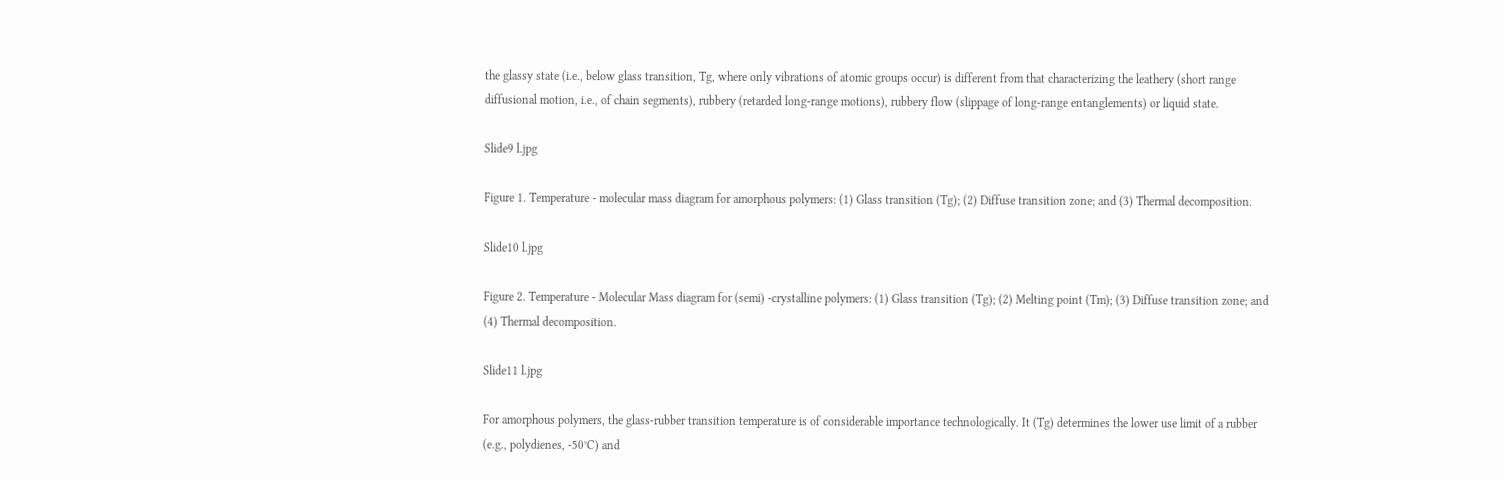the glassy state (i.e., below glass transition, Tg, where only vibrations of atomic groups occur) is different from that characterizing the leathery (short range diffusional motion, i.e., of chain segments), rubbery (retarded long-range motions), rubbery flow (slippage of long-range entanglements) or liquid state.

Slide9 l.jpg

Figure 1. Temperature - molecular mass diagram for amorphous polymers: (1) Glass transition (Tg); (2) Diffuse transition zone; and (3) Thermal decomposition.

Slide10 l.jpg

Figure 2. Temperature - Molecular Mass diagram for (semi) -crystalline polymers: (1) Glass transition (Tg); (2) Melting point (Tm); (3) Diffuse transition zone; and (4) Thermal decomposition.

Slide11 l.jpg

For amorphous polymers, the glass-rubber transition temperature is of considerable importance technologically. It (Tg) determines the lower use limit of a rubber (e.g., polydienes, -50°C) and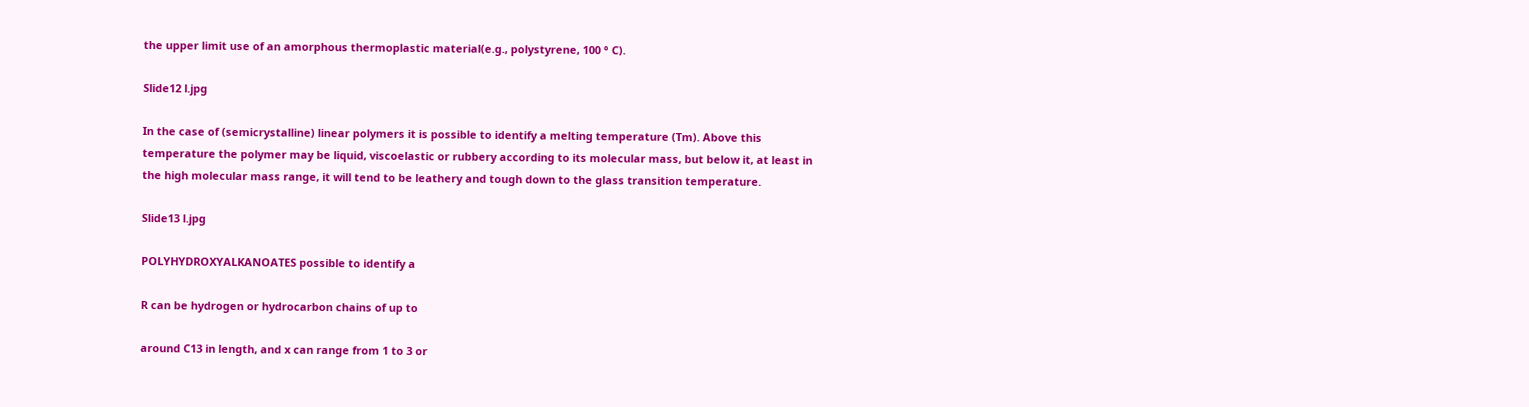the upper limit use of an amorphous thermoplastic material(e.g., polystyrene, 100 ° C).

Slide12 l.jpg

In the case of (semicrystalline) linear polymers it is possible to identify a melting temperature (Tm). Above this temperature the polymer may be liquid, viscoelastic or rubbery according to its molecular mass, but below it, at least in the high molecular mass range, it will tend to be leathery and tough down to the glass transition temperature.

Slide13 l.jpg

POLYHYDROXYALKANOATES possible to identify a

R can be hydrogen or hydrocarbon chains of up to

around C13 in length, and x can range from 1 to 3 or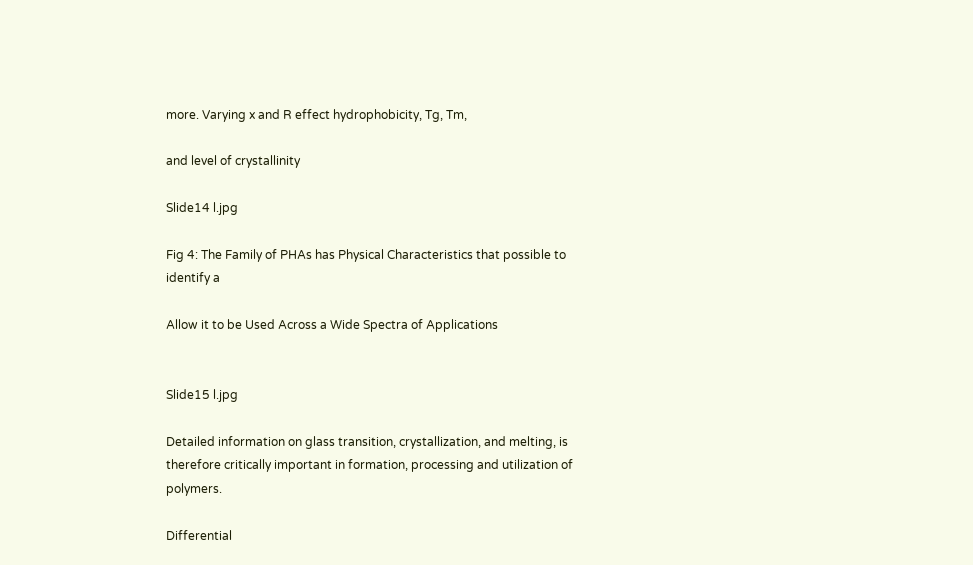more. Varying x and R effect hydrophobicity, Tg, Tm,

and level of crystallinity

Slide14 l.jpg

Fig 4: The Family of PHAs has Physical Characteristics that possible to identify a

Allow it to be Used Across a Wide Spectra of Applications


Slide15 l.jpg

Detailed information on glass transition, crystallization, and melting, is therefore critically important in formation, processing and utilization of polymers.

Differential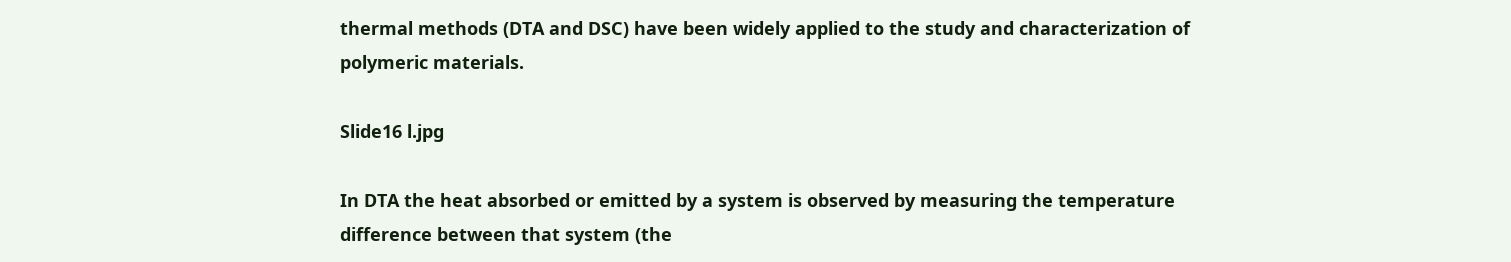thermal methods (DTA and DSC) have been widely applied to the study and characterization of polymeric materials.

Slide16 l.jpg

In DTA the heat absorbed or emitted by a system is observed by measuring the temperature difference between that system (the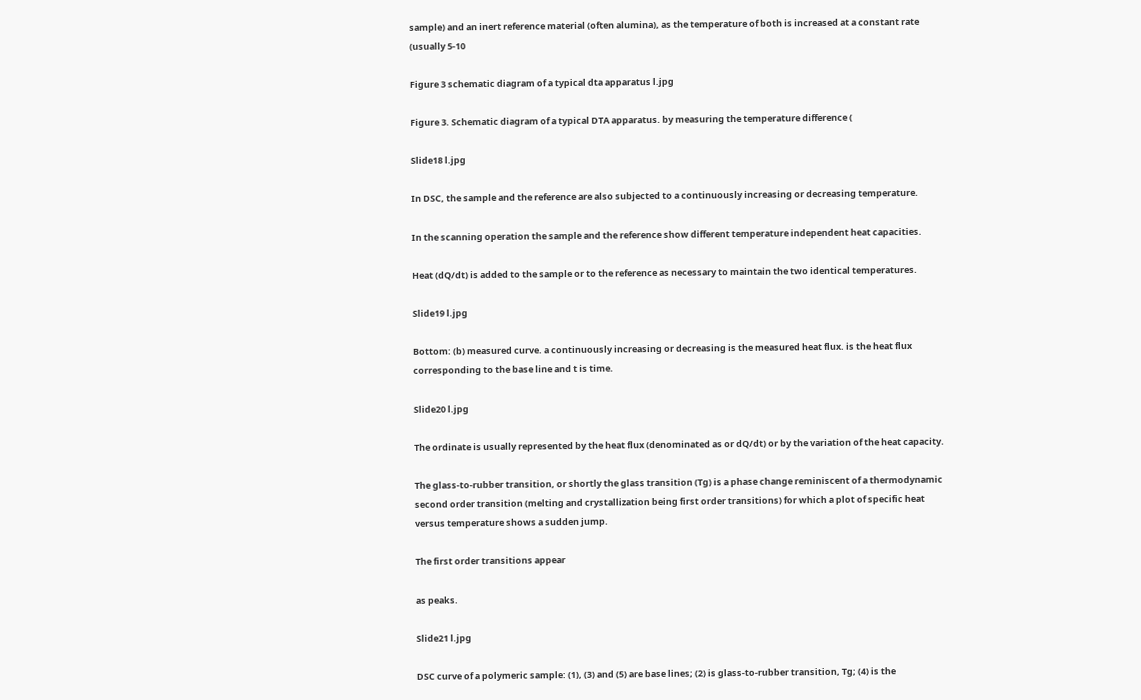sample) and an inert reference material (often alumina), as the temperature of both is increased at a constant rate (usually 5-10

Figure 3 schematic diagram of a typical dta apparatus l.jpg

Figure 3. Schematic diagram of a typical DTA apparatus. by measuring the temperature difference (

Slide18 l.jpg

In DSC, the sample and the reference are also subjected to a continuously increasing or decreasing temperature.

In the scanning operation the sample and the reference show different temperature independent heat capacities.

Heat (dQ/dt) is added to the sample or to the reference as necessary to maintain the two identical temperatures.

Slide19 l.jpg

Bottom: (b) measured curve. a continuously increasing or decreasing is the measured heat flux. is the heat flux corresponding to the base line and t is time.

Slide20 l.jpg

The ordinate is usually represented by the heat flux (denominated as or dQ/dt) or by the variation of the heat capacity.

The glass-to-rubber transition, or shortly the glass transition (Tg) is a phase change reminiscent of a thermodynamic second order transition (melting and crystallization being first order transitions) for which a plot of specific heat versus temperature shows a sudden jump.

The first order transitions appear

as peaks.

Slide21 l.jpg

DSC curve of a polymeric sample: (1), (3) and (5) are base lines; (2) is glass-to-rubber transition, Tg; (4) is the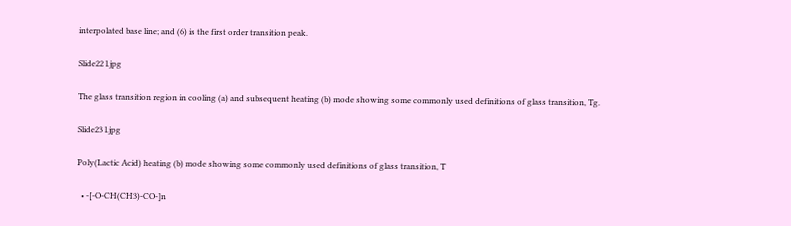interpolated base line; and (6) is the first order transition peak.

Slide22 l.jpg

The glass transition region in cooling (a) and subsequent heating (b) mode showing some commonly used definitions of glass transition, Tg.

Slide23 l.jpg

Poly(Lactic Acid) heating (b) mode showing some commonly used definitions of glass transition, T

  • -[-O-CH(CH3)-CO-]n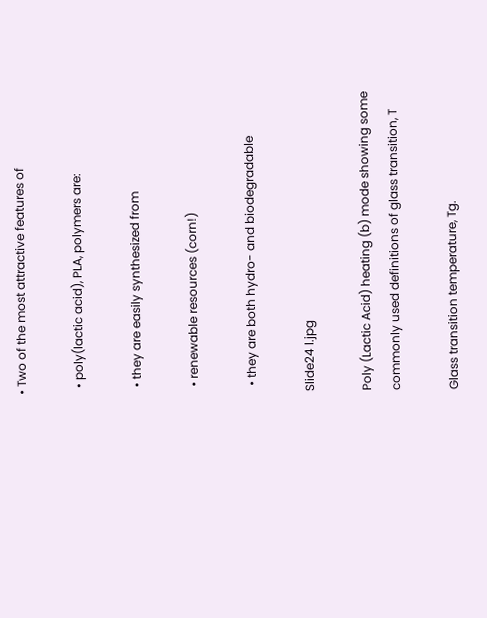• Two of the most attractive features of

  • poly(lactic acid), PLA, polymers are:

  • they are easily synthesized from

  • renewable resources (corn!)

  • they are both hydro- and biodegradable

Slide24 l.jpg

Poly (Lactic Acid) heating (b) mode showing some commonly used definitions of glass transition, T

Glass transition temperature, Tg.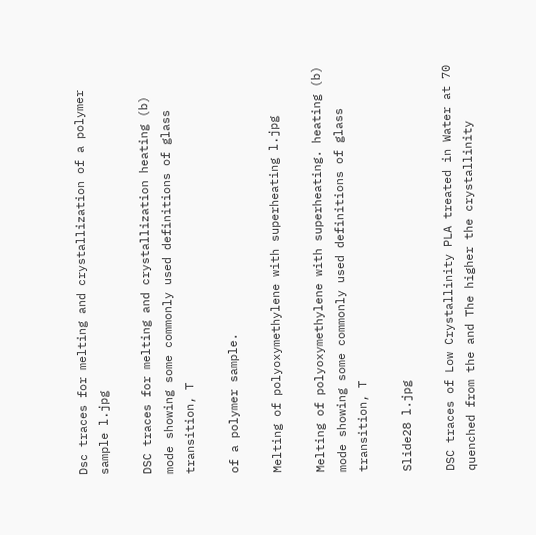Dsc traces for melting and crystallization of a polymer sample l.jpg

DSC traces for melting and crystallization heating (b) mode showing some commonly used definitions of glass transition, T

of a polymer sample.

Melting of polyoxymethylene with superheating l.jpg

Melting of polyoxymethylene with superheating. heating (b) mode showing some commonly used definitions of glass transition, T

Slide28 l.jpg

DSC traces of Low Crystallinity PLA treated in Water at 70 quenched from the and The higher the crystallinity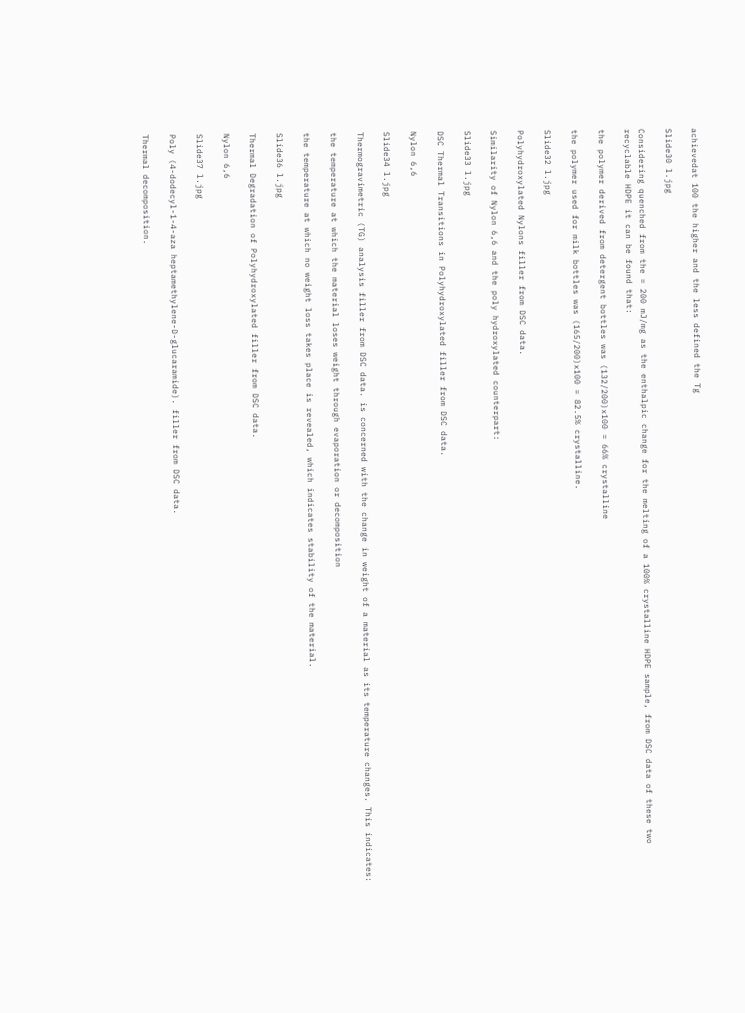achievedat 100 the higher and the less defined the Tg

Slide30 l.jpg

Considering quenched from the = 200 mJ/mg as the enthalpic change for the melting of a 100% crystalline HDPE sample, from DSC data of these two recyclable HDPE it can be found that:

the polymer derived from detergent bottles was (132/200)x100 = 66% crystalline

the polymer used for milk bottles was (165/200)x100 = 82.5% crystalline.

Slide32 l.jpg

Polyhydroxylated Nylons filler from DSC data.

Similarity of Nylon 6,6 and the poly hydroxylated counterpart:

Slide33 l.jpg

DSC Thermal Transitions in Polyhydroxylated filler from DSC data.

Nylon 6,6

Slide34 l.jpg

Thermogravimetric (TG) analysis filler from DSC data. is concerned with the change in weight of a material as its temperature changes. This indicates:

the temperature at which the material loses weight through evaporation or decomposition

the temperature at which no weight loss takes place is revealed, which indicates stability of the material.

Slide36 l.jpg

Thermal Degradation of Polyhydroxylated filler from DSC data.

Nylon 6,6

Slide37 l.jpg

Poly (4-dodecyl-1-4-aza heptamethylene-D-glucaramide). filler from DSC data.

Thermal decomposition.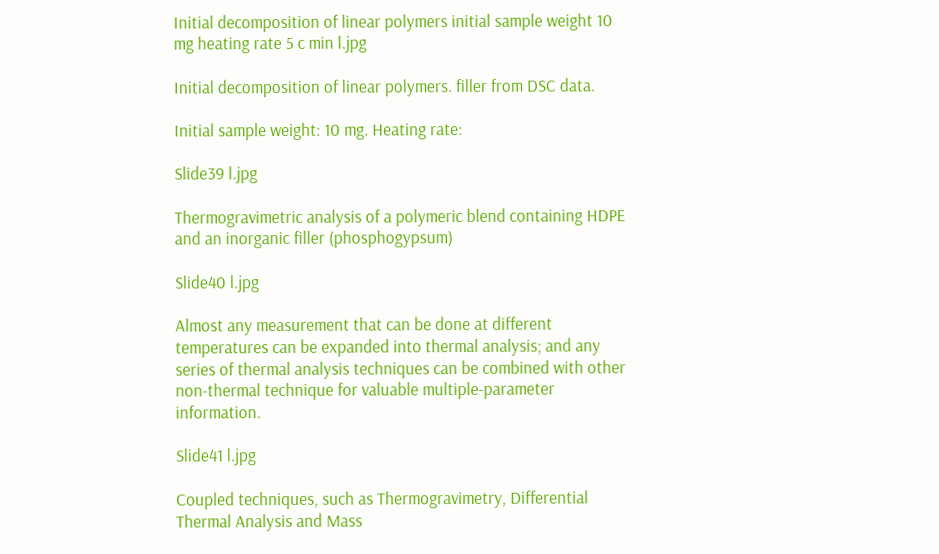Initial decomposition of linear polymers initial sample weight 10 mg heating rate 5 c min l.jpg

Initial decomposition of linear polymers. filler from DSC data.

Initial sample weight: 10 mg. Heating rate:

Slide39 l.jpg

Thermogravimetric analysis of a polymeric blend containing HDPE and an inorganic filler (phosphogypsum)

Slide40 l.jpg

Almost any measurement that can be done at different temperatures can be expanded into thermal analysis; and any series of thermal analysis techniques can be combined with other non-thermal technique for valuable multiple-parameter information.

Slide41 l.jpg

Coupled techniques, such as Thermogravimetry, Differential Thermal Analysis and Mass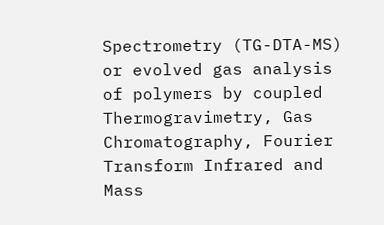Spectrometry (TG-DTA-MS) or evolved gas analysis of polymers by coupled Thermogravimetry, Gas Chromatography, Fourier Transform Infrared and Mass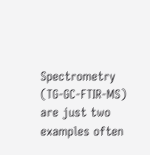Spectrometry (TG-GC-FTIR-MS) are just two examples often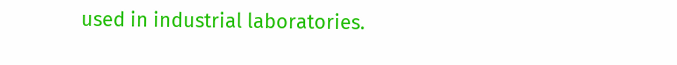used in industrial laboratories.